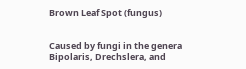Brown Leaf Spot (fungus)


Caused by fungi in the genera Bipolaris, Drechslera, and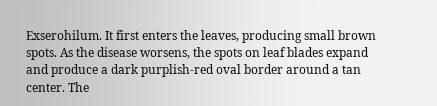Exserohilum. It first enters the leaves, producing small brown spots. As the disease worsens, the spots on leaf blades expand and produce a dark purplish-red oval border around a tan center. The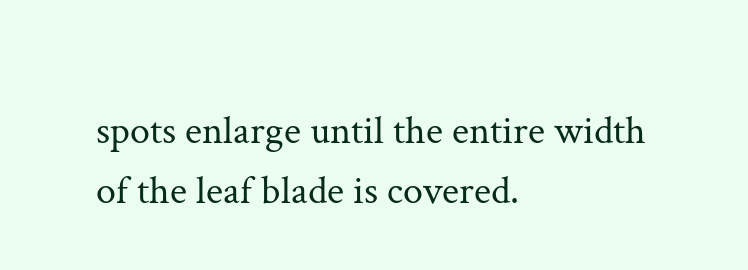spots enlarge until the entire width of the leaf blade is covered.